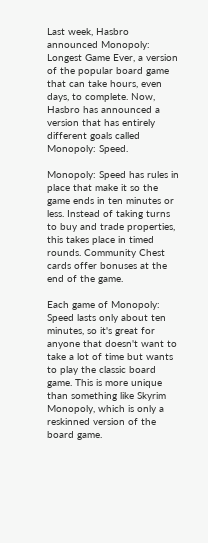Last week, Hasbro announced Monopoly: Longest Game Ever, a version of the popular board game that can take hours, even days, to complete. Now, Hasbro has announced a version that has entirely different goals called Monopoly: Speed.

Monopoly: Speed has rules in place that make it so the game ends in ten minutes or less. Instead of taking turns to buy and trade properties, this takes place in timed rounds. Community Chest cards offer bonuses at the end of the game.

Each game of Monopoly: Speed lasts only about ten minutes, so it's great for anyone that doesn't want to take a lot of time but wants to play the classic board game. This is more unique than something like Skyrim Monopoly, which is only a reskinned version of the board game.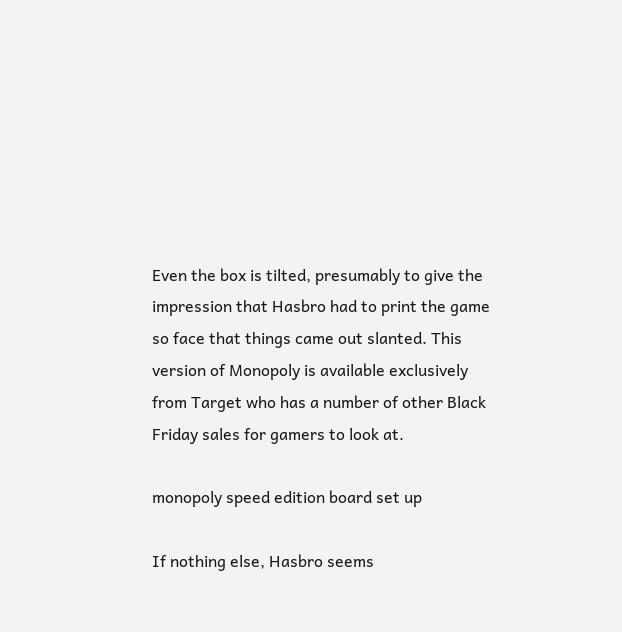Even the box is tilted, presumably to give the impression that Hasbro had to print the game so face that things came out slanted. This version of Monopoly is available exclusively from Target who has a number of other Black Friday sales for gamers to look at.

monopoly speed edition board set up

If nothing else, Hasbro seems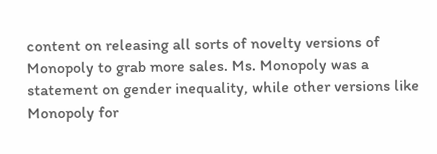content on releasing all sorts of novelty versions of Monopoly to grab more sales. Ms. Monopoly was a statement on gender inequality, while other versions like Monopoly for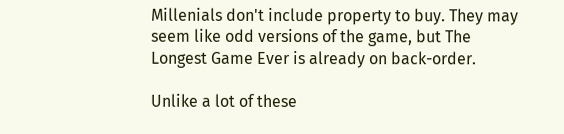Millenials don't include property to buy. They may seem like odd versions of the game, but The Longest Game Ever is already on back-order.

Unlike a lot of these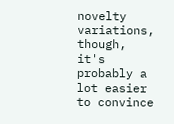novelty variations, though, it's probably a lot easier to convince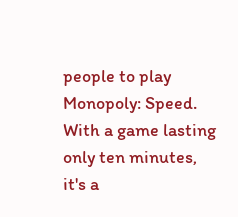people to play Monopoly: Speed. With a game lasting only ten minutes, it's a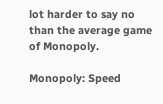lot harder to say no than the average game of Monopoly.

Monopoly: Speed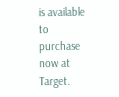is available to purchase now at Target.